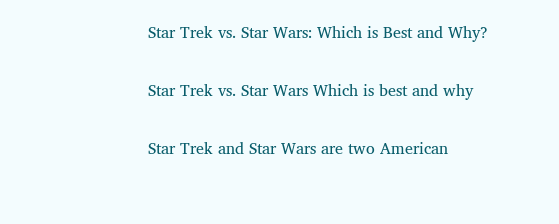Star Trek vs. Star Wars: Which is Best and Why?

Star Trek vs. Star Wars Which is best and why

Star Trek and Star Wars are two American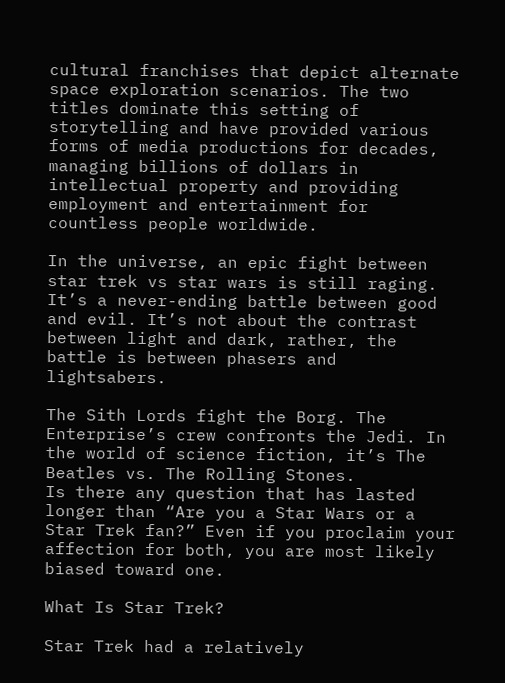cultural franchises that depict alternate space exploration scenarios. The two titles dominate this setting of storytelling and have provided various forms of media productions for decades, managing billions of dollars in intellectual property and providing employment and entertainment for countless people worldwide.

In the universe, an epic fight between star trek vs star wars is still raging. It’s a never-ending battle between good and evil. It’s not about the contrast between light and dark, rather, the battle is between phasers and lightsabers.

The Sith Lords fight the Borg. The Enterprise’s crew confronts the Jedi. In the world of science fiction, it’s The Beatles vs. The Rolling Stones.
Is there any question that has lasted longer than “Are you a Star Wars or a Star Trek fan?” Even if you proclaim your affection for both, you are most likely biased toward one.

What Is Star Trek?

Star Trek had a relatively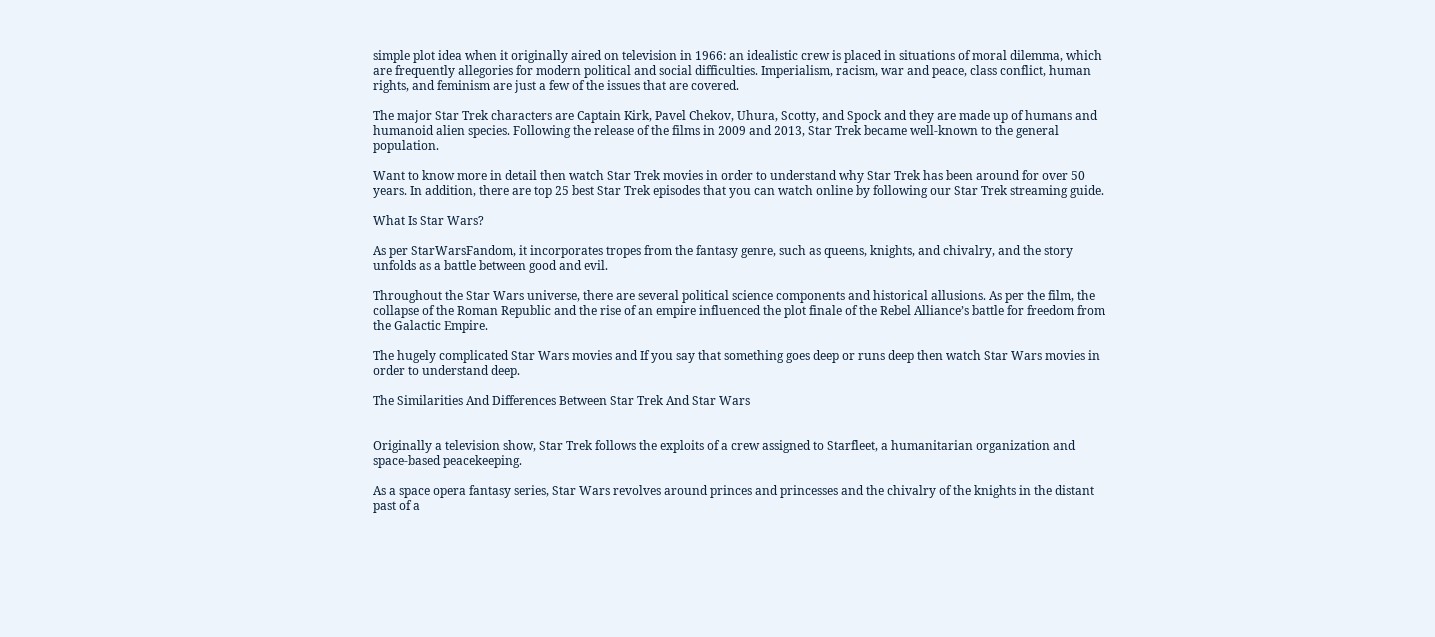simple plot idea when it originally aired on television in 1966: an idealistic crew is placed in situations of moral dilemma, which are frequently allegories for modern political and social difficulties. Imperialism, racism, war and peace, class conflict, human rights, and feminism are just a few of the issues that are covered.

The major Star Trek characters are Captain Kirk, Pavel Chekov, Uhura, Scotty, and Spock and they are made up of humans and humanoid alien species. Following the release of the films in 2009 and 2013, Star Trek became well-known to the general population.

Want to know more in detail then watch Star Trek movies in order to understand why Star Trek has been around for over 50 years. In addition, there are top 25 best Star Trek episodes that you can watch online by following our Star Trek streaming guide.

What Is Star Wars?

As per StarWarsFandom, it incorporates tropes from the fantasy genre, such as queens, knights, and chivalry, and the story unfolds as a battle between good and evil.

Throughout the Star Wars universe, there are several political science components and historical allusions. As per the film, the collapse of the Roman Republic and the rise of an empire influenced the plot finale of the Rebel Alliance’s battle for freedom from the Galactic Empire.

The hugely complicated Star Wars movies and If you say that something goes deep or runs deep then watch Star Wars movies in order to understand deep.

The Similarities And Differences Between Star Trek And Star Wars


Originally a television show, Star Trek follows the exploits of a crew assigned to Starfleet, a humanitarian organization and space-based peacekeeping.

As a space opera fantasy series, Star Wars revolves around princes and princesses and the chivalry of the knights in the distant past of a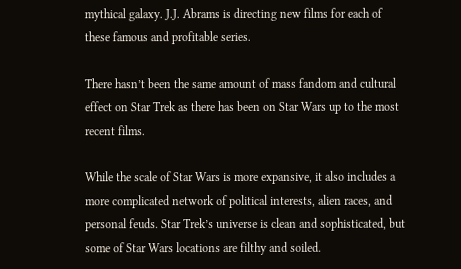mythical galaxy. J.J. Abrams is directing new films for each of these famous and profitable series.

There hasn’t been the same amount of mass fandom and cultural effect on Star Trek as there has been on Star Wars up to the most recent films.

While the scale of Star Wars is more expansive, it also includes a more complicated network of political interests, alien races, and personal feuds. Star Trek’s universe is clean and sophisticated, but some of Star Wars locations are filthy and soiled.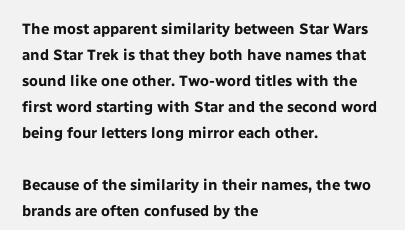The most apparent similarity between Star Wars and Star Trek is that they both have names that sound like one other. Two-word titles with the first word starting with Star and the second word being four letters long mirror each other.

Because of the similarity in their names, the two brands are often confused by the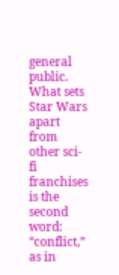general public. What sets Star Wars apart from other sci-fi franchises is the second word: “conflict,” as in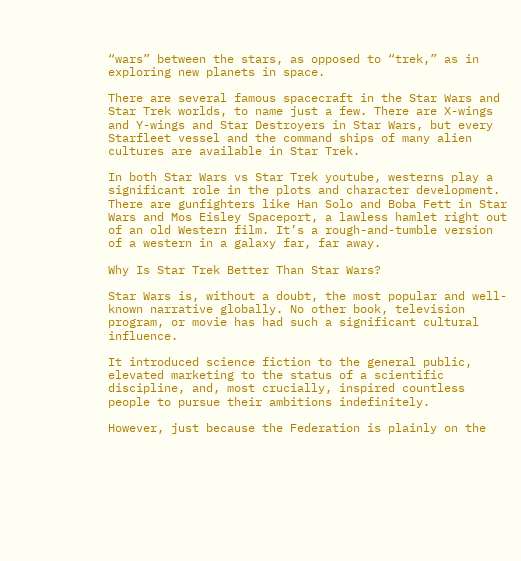“wars” between the stars, as opposed to “trek,” as in exploring new planets in space.

There are several famous spacecraft in the Star Wars and Star Trek worlds, to name just a few. There are X-wings and Y-wings and Star Destroyers in Star Wars, but every Starfleet vessel and the command ships of many alien cultures are available in Star Trek.

In both Star Wars vs Star Trek youtube, westerns play a significant role in the plots and character development. There are gunfighters like Han Solo and Boba Fett in Star Wars and Mos Eisley Spaceport, a lawless hamlet right out of an old Western film. It’s a rough-and-tumble version of a western in a galaxy far, far away.

Why Is Star Trek Better Than Star Wars?

Star Wars is, without a doubt, the most popular and well-known narrative globally. No other book, television program, or movie has had such a significant cultural influence.

It introduced science fiction to the general public, elevated marketing to the status of a scientific discipline, and, most crucially, inspired countless people to pursue their ambitions indefinitely.

However, just because the Federation is plainly on the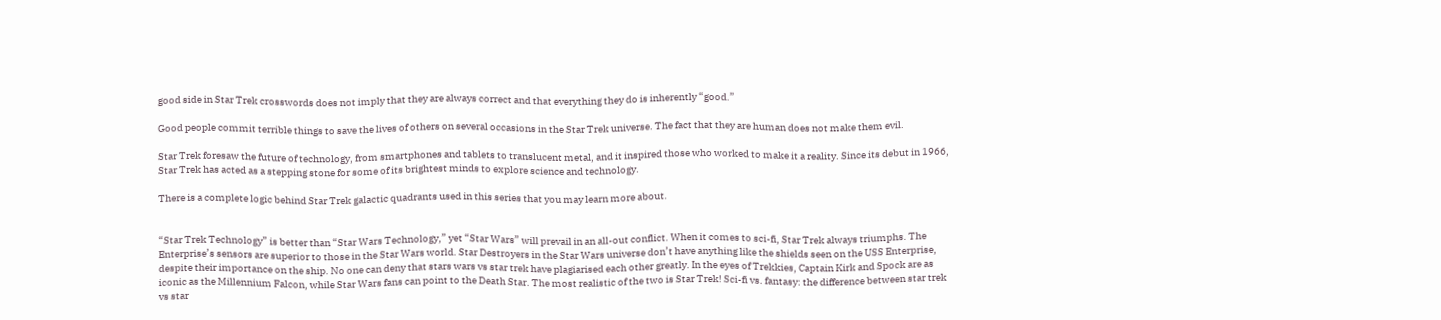good side in Star Trek crosswords does not imply that they are always correct and that everything they do is inherently “good.”

Good people commit terrible things to save the lives of others on several occasions in the Star Trek universe. The fact that they are human does not make them evil.

Star Trek foresaw the future of technology, from smartphones and tablets to translucent metal, and it inspired those who worked to make it a reality. Since its debut in 1966, Star Trek has acted as a stepping stone for some of its brightest minds to explore science and technology.

There is a complete logic behind Star Trek galactic quadrants used in this series that you may learn more about.


“Star Trek Technology” is better than “Star Wars Technology,” yet “Star Wars” will prevail in an all-out conflict. When it comes to sci-fi, Star Trek always triumphs. The Enterprise’s sensors are superior to those in the Star Wars world. Star Destroyers in the Star Wars universe don’t have anything like the shields seen on the USS Enterprise, despite their importance on the ship. No one can deny that stars wars vs star trek have plagiarised each other greatly. In the eyes of Trekkies, Captain Kirk and Spock are as iconic as the Millennium Falcon, while Star Wars fans can point to the Death Star. The most realistic of the two is Star Trek! Sci-fi vs. fantasy: the difference between star trek vs star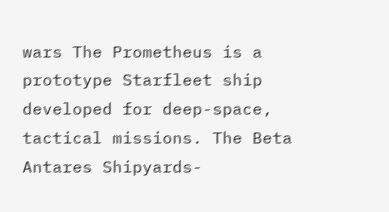wars The Prometheus is a prototype Starfleet ship developed for deep-space, tactical missions. The Beta Antares Shipyards-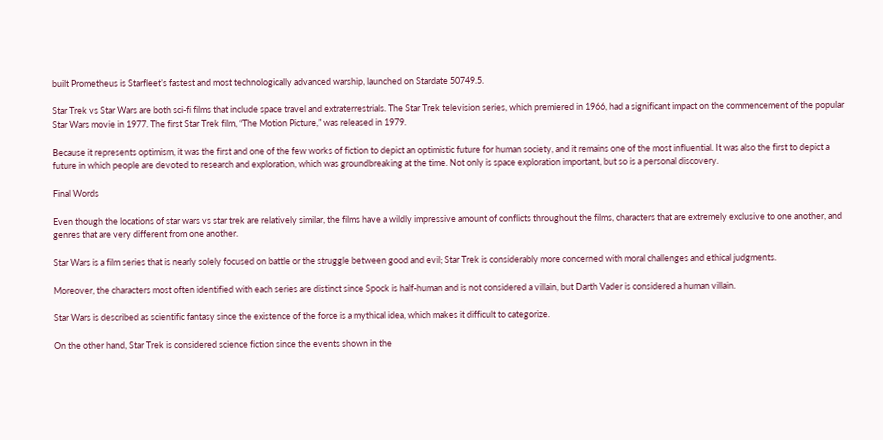built Prometheus is Starfleet’s fastest and most technologically advanced warship, launched on Stardate 50749.5.

Star Trek vs Star Wars are both sci-fi films that include space travel and extraterrestrials. The Star Trek television series, which premiered in 1966, had a significant impact on the commencement of the popular Star Wars movie in 1977. The first Star Trek film, “The Motion Picture,” was released in 1979.

Because it represents optimism, it was the first and one of the few works of fiction to depict an optimistic future for human society, and it remains one of the most influential. It was also the first to depict a future in which people are devoted to research and exploration, which was groundbreaking at the time. Not only is space exploration important, but so is a personal discovery.

Final Words

Even though the locations of star wars vs star trek are relatively similar, the films have a wildly impressive amount of conflicts throughout the films, characters that are extremely exclusive to one another, and genres that are very different from one another.

Star Wars is a film series that is nearly solely focused on battle or the struggle between good and evil; Star Trek is considerably more concerned with moral challenges and ethical judgments.

Moreover, the characters most often identified with each series are distinct since Spock is half-human and is not considered a villain, but Darth Vader is considered a human villain.

Star Wars is described as scientific fantasy since the existence of the force is a mythical idea, which makes it difficult to categorize.

On the other hand, Star Trek is considered science fiction since the events shown in the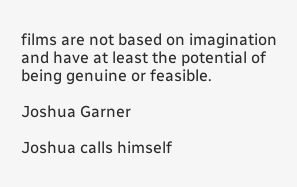films are not based on imagination and have at least the potential of being genuine or feasible.

Joshua Garner

Joshua calls himself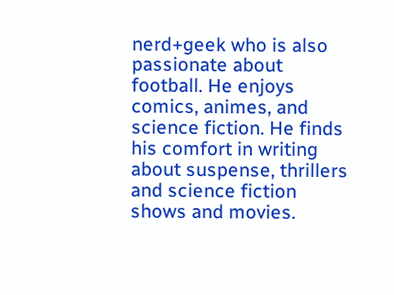nerd+geek who is also passionate about football. He enjoys comics, animes, and science fiction. He finds his comfort in writing about suspense, thrillers and science fiction shows and movies.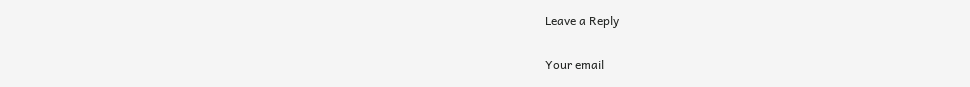Leave a Reply

Your email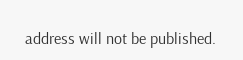address will not be published.